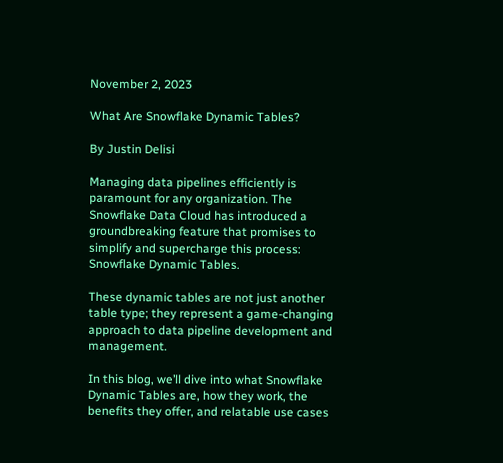November 2, 2023

What Are Snowflake Dynamic Tables?

By Justin Delisi

Managing data pipelines efficiently is paramount for any organization. The Snowflake Data Cloud has introduced a groundbreaking feature that promises to simplify and supercharge this process: Snowflake Dynamic Tables.

These dynamic tables are not just another table type; they represent a game-changing approach to data pipeline development and management.

In this blog, we’ll dive into what Snowflake Dynamic Tables are, how they work, the benefits they offer, and relatable use cases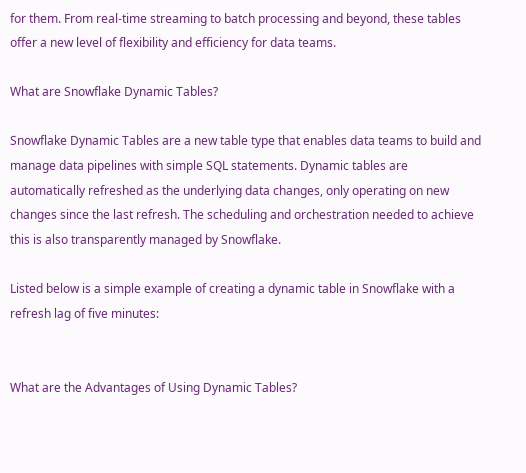for them. From real-time streaming to batch processing and beyond, these tables offer a new level of flexibility and efficiency for data teams.

What are Snowflake Dynamic Tables?

Snowflake Dynamic Tables are a new table type that enables data teams to build and manage data pipelines with simple SQL statements. Dynamic tables are automatically refreshed as the underlying data changes, only operating on new changes since the last refresh. The scheduling and orchestration needed to achieve this is also transparently managed by Snowflake.

Listed below is a simple example of creating a dynamic table in Snowflake with a refresh lag of five minutes:


What are the Advantages of Using Dynamic Tables?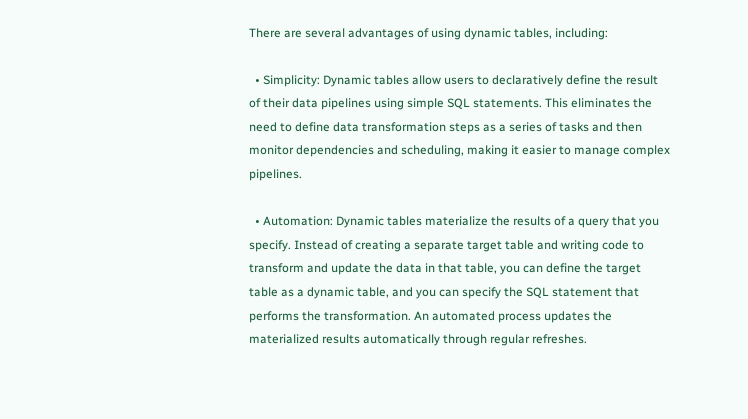There are several advantages of using dynamic tables, including:

  • Simplicity: Dynamic tables allow users to declaratively define the result of their data pipelines using simple SQL statements. This eliminates the need to define data transformation steps as a series of tasks and then monitor dependencies and scheduling, making it easier to manage complex pipelines.

  • Automation: Dynamic tables materialize the results of a query that you specify. Instead of creating a separate target table and writing code to transform and update the data in that table, you can define the target table as a dynamic table, and you can specify the SQL statement that performs the transformation. An automated process updates the materialized results automatically through regular refreshes.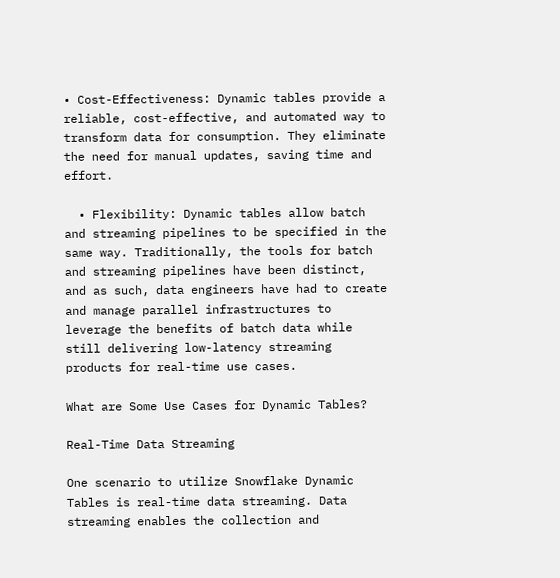• Cost-Effectiveness: Dynamic tables provide a reliable, cost-effective, and automated way to transform data for consumption. They eliminate the need for manual updates, saving time and effort.

  • Flexibility: Dynamic tables allow batch and streaming pipelines to be specified in the same way. Traditionally, the tools for batch and streaming pipelines have been distinct, and as such, data engineers have had to create and manage parallel infrastructures to leverage the benefits of batch data while still delivering low-latency streaming products for real-time use cases.

What are Some Use Cases for Dynamic Tables?

Real-Time Data Streaming

One scenario to utilize Snowflake Dynamic Tables is real-time data streaming. Data streaming enables the collection and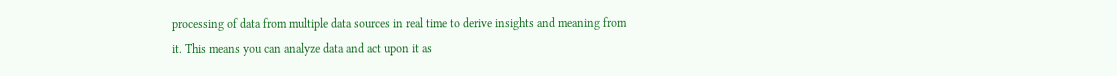processing of data from multiple data sources in real time to derive insights and meaning from it. This means you can analyze data and act upon it as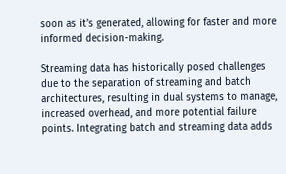soon as it’s generated, allowing for faster and more informed decision-making.

Streaming data has historically posed challenges due to the separation of streaming and batch architectures, resulting in dual systems to manage, increased overhead, and more potential failure points. Integrating batch and streaming data adds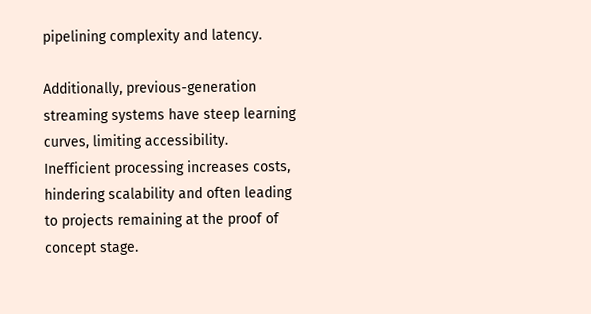pipelining complexity and latency.

Additionally, previous-generation streaming systems have steep learning curves, limiting accessibility. Inefficient processing increases costs, hindering scalability and often leading to projects remaining at the proof of concept stage.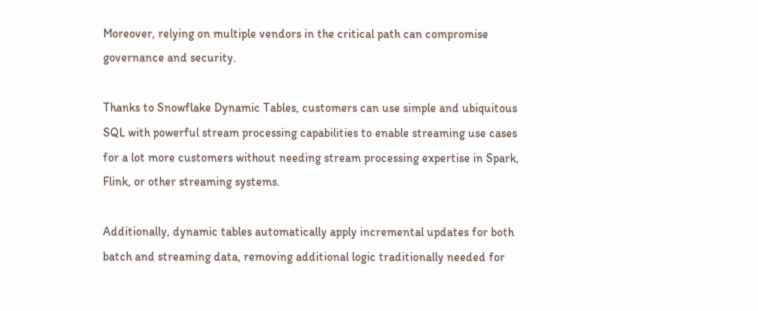Moreover, relying on multiple vendors in the critical path can compromise governance and security.

Thanks to Snowflake Dynamic Tables, customers can use simple and ubiquitous SQL with powerful stream processing capabilities to enable streaming use cases for a lot more customers without needing stream processing expertise in Spark, Flink, or other streaming systems.

Additionally, dynamic tables automatically apply incremental updates for both batch and streaming data, removing additional logic traditionally needed for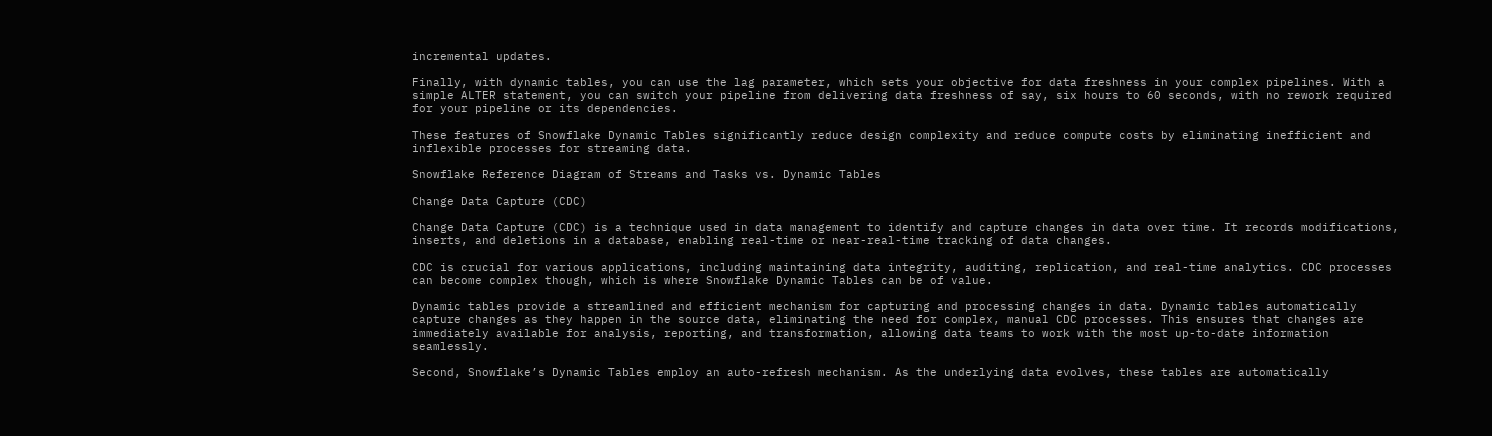incremental updates.

Finally, with dynamic tables, you can use the lag parameter, which sets your objective for data freshness in your complex pipelines. With a simple ALTER statement, you can switch your pipeline from delivering data freshness of say, six hours to 60 seconds, with no rework required for your pipeline or its dependencies.

These features of Snowflake Dynamic Tables significantly reduce design complexity and reduce compute costs by eliminating inefficient and inflexible processes for streaming data.

Snowflake Reference Diagram of Streams and Tasks vs. Dynamic Tables

Change Data Capture (CDC)

Change Data Capture (CDC) is a technique used in data management to identify and capture changes in data over time. It records modifications, inserts, and deletions in a database, enabling real-time or near-real-time tracking of data changes.

CDC is crucial for various applications, including maintaining data integrity, auditing, replication, and real-time analytics. CDC processes can become complex though, which is where Snowflake Dynamic Tables can be of value.

Dynamic tables provide a streamlined and efficient mechanism for capturing and processing changes in data. Dynamic tables automatically capture changes as they happen in the source data, eliminating the need for complex, manual CDC processes. This ensures that changes are immediately available for analysis, reporting, and transformation, allowing data teams to work with the most up-to-date information seamlessly.

Second, Snowflake’s Dynamic Tables employ an auto-refresh mechanism. As the underlying data evolves, these tables are automatically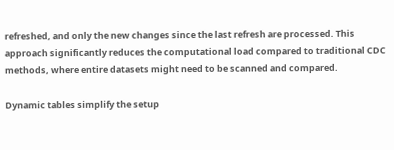refreshed, and only the new changes since the last refresh are processed. This approach significantly reduces the computational load compared to traditional CDC methods, where entire datasets might need to be scanned and compared.

Dynamic tables simplify the setup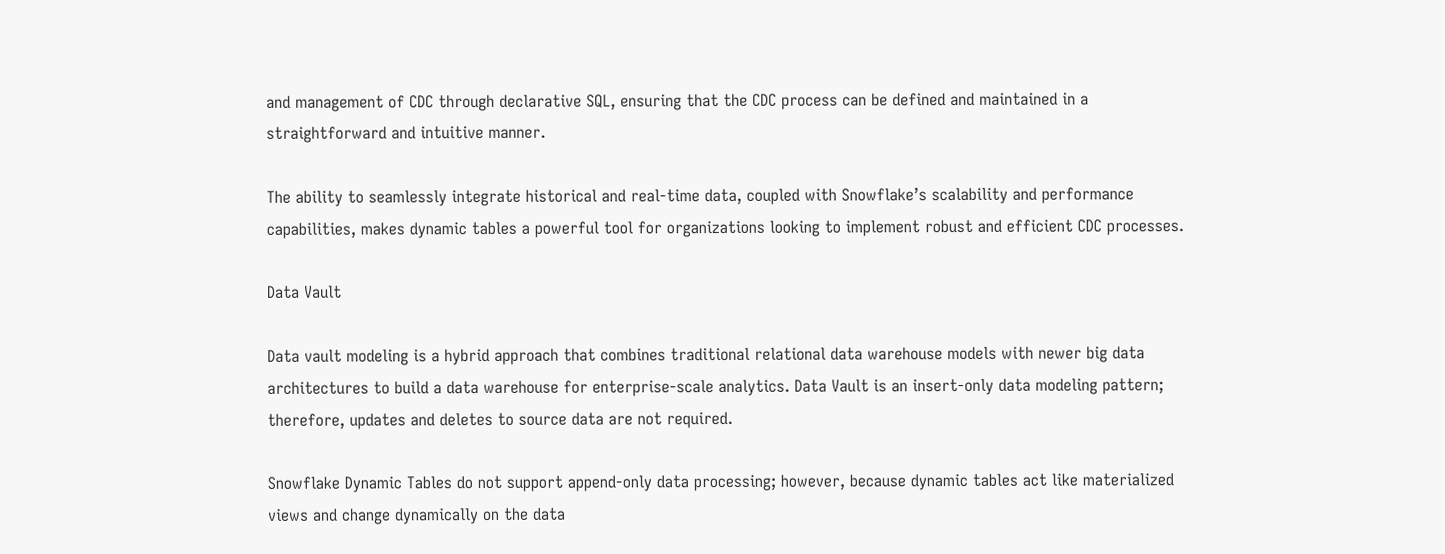and management of CDC through declarative SQL, ensuring that the CDC process can be defined and maintained in a straightforward and intuitive manner.

The ability to seamlessly integrate historical and real-time data, coupled with Snowflake’s scalability and performance capabilities, makes dynamic tables a powerful tool for organizations looking to implement robust and efficient CDC processes.

Data Vault

Data vault modeling is a hybrid approach that combines traditional relational data warehouse models with newer big data architectures to build a data warehouse for enterprise-scale analytics. Data Vault is an insert-only data modeling pattern; therefore, updates and deletes to source data are not required.

Snowflake Dynamic Tables do not support append-only data processing; however, because dynamic tables act like materialized views and change dynamically on the data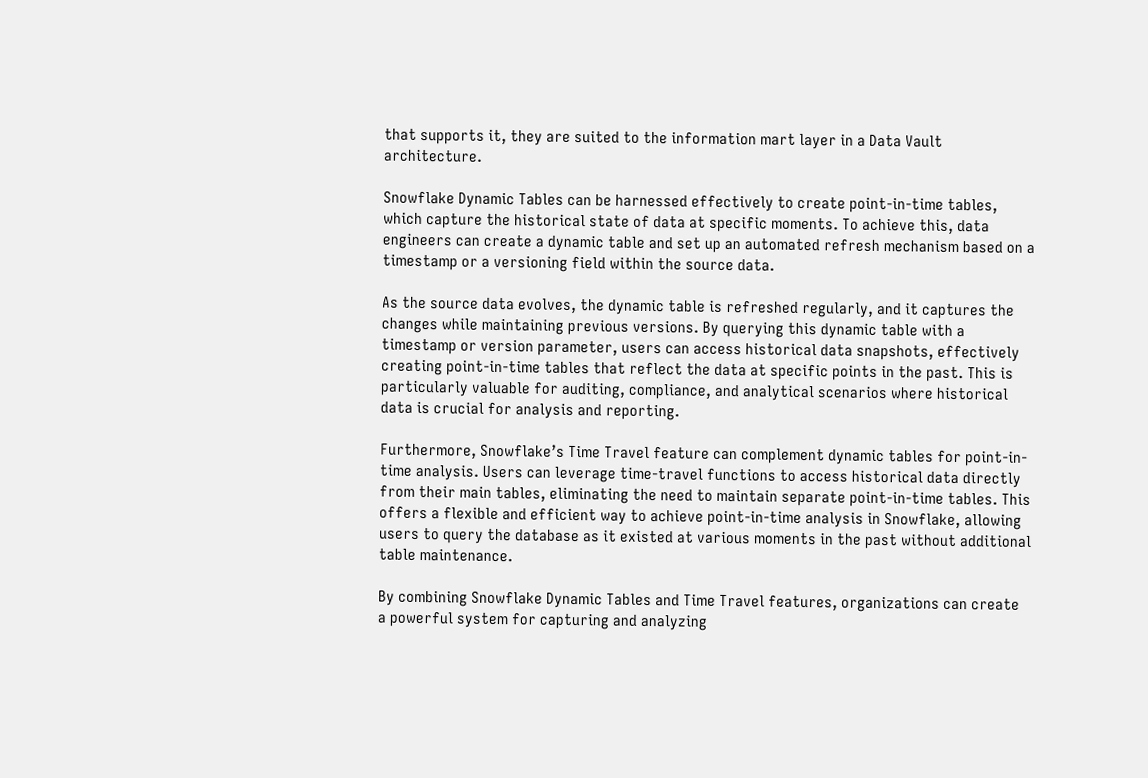that supports it, they are suited to the information mart layer in a Data Vault architecture.

Snowflake Dynamic Tables can be harnessed effectively to create point-in-time tables, which capture the historical state of data at specific moments. To achieve this, data engineers can create a dynamic table and set up an automated refresh mechanism based on a timestamp or a versioning field within the source data.

As the source data evolves, the dynamic table is refreshed regularly, and it captures the changes while maintaining previous versions. By querying this dynamic table with a timestamp or version parameter, users can access historical data snapshots, effectively creating point-in-time tables that reflect the data at specific points in the past. This is particularly valuable for auditing, compliance, and analytical scenarios where historical data is crucial for analysis and reporting.

Furthermore, Snowflake’s Time Travel feature can complement dynamic tables for point-in-time analysis. Users can leverage time-travel functions to access historical data directly from their main tables, eliminating the need to maintain separate point-in-time tables. This offers a flexible and efficient way to achieve point-in-time analysis in Snowflake, allowing users to query the database as it existed at various moments in the past without additional table maintenance.

By combining Snowflake Dynamic Tables and Time Travel features, organizations can create a powerful system for capturing and analyzing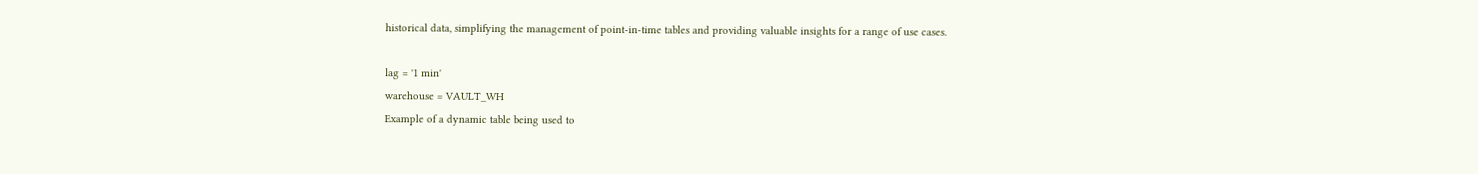historical data, simplifying the management of point-in-time tables and providing valuable insights for a range of use cases.

lag = '1 min'
warehouse = VAULT_WH
Example of a dynamic table being used to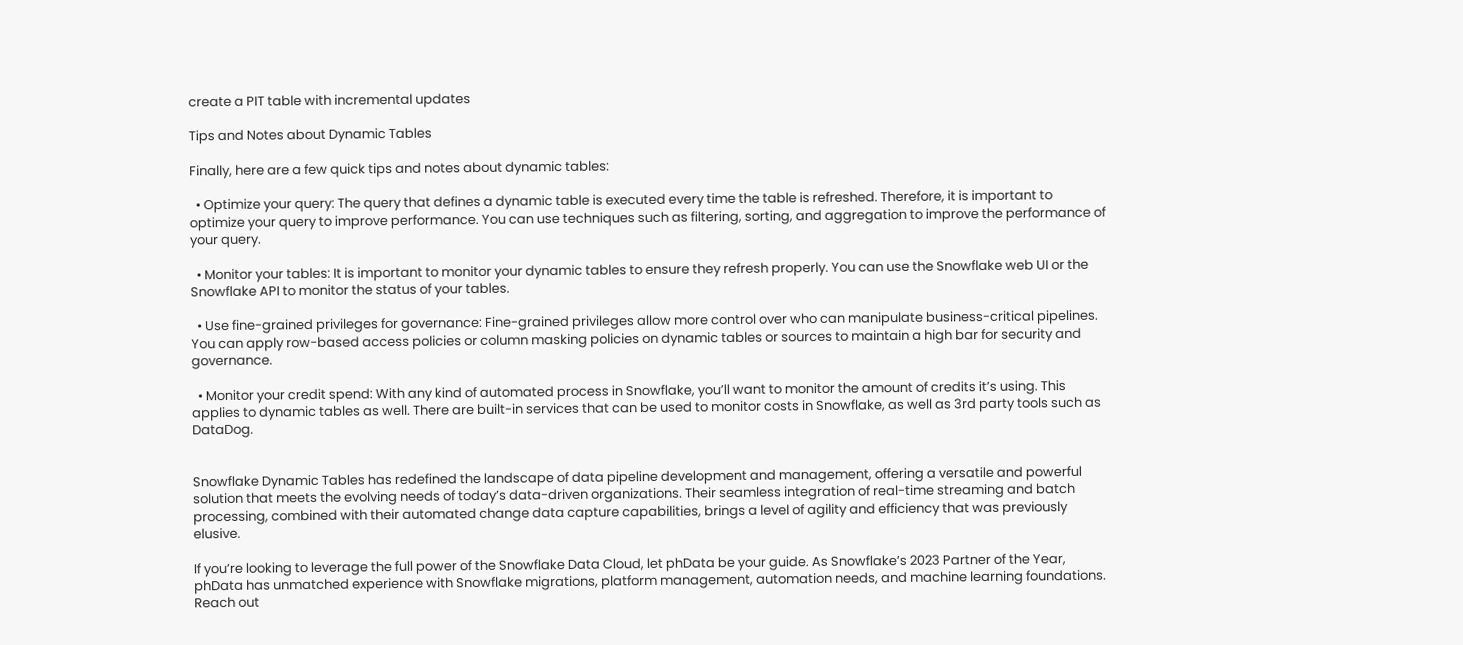create a PIT table with incremental updates

Tips and Notes about Dynamic Tables

Finally, here are a few quick tips and notes about dynamic tables:

  • Optimize your query: The query that defines a dynamic table is executed every time the table is refreshed. Therefore, it is important to optimize your query to improve performance. You can use techniques such as filtering, sorting, and aggregation to improve the performance of your query.

  • Monitor your tables: It is important to monitor your dynamic tables to ensure they refresh properly. You can use the Snowflake web UI or the Snowflake API to monitor the status of your tables.

  • Use fine-grained privileges for governance: Fine-grained privileges allow more control over who can manipulate business-critical pipelines. You can apply row-based access policies or column masking policies on dynamic tables or sources to maintain a high bar for security and governance.

  • Monitor your credit spend: With any kind of automated process in Snowflake, you’ll want to monitor the amount of credits it’s using. This applies to dynamic tables as well. There are built-in services that can be used to monitor costs in Snowflake, as well as 3rd party tools such as DataDog.


Snowflake Dynamic Tables has redefined the landscape of data pipeline development and management, offering a versatile and powerful solution that meets the evolving needs of today’s data-driven organizations. Their seamless integration of real-time streaming and batch processing, combined with their automated change data capture capabilities, brings a level of agility and efficiency that was previously elusive.

If you’re looking to leverage the full power of the Snowflake Data Cloud, let phData be your guide. As Snowflake’s 2023 Partner of the Year, phData has unmatched experience with Snowflake migrations, platform management, automation needs, and machine learning foundations. Reach out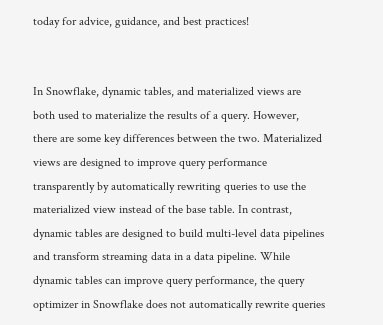today for advice, guidance, and best practices!


In Snowflake, dynamic tables, and materialized views are both used to materialize the results of a query. However, there are some key differences between the two. Materialized views are designed to improve query performance transparently by automatically rewriting queries to use the materialized view instead of the base table. In contrast, dynamic tables are designed to build multi-level data pipelines and transform streaming data in a data pipeline. While dynamic tables can improve query performance, the query optimizer in Snowflake does not automatically rewrite queries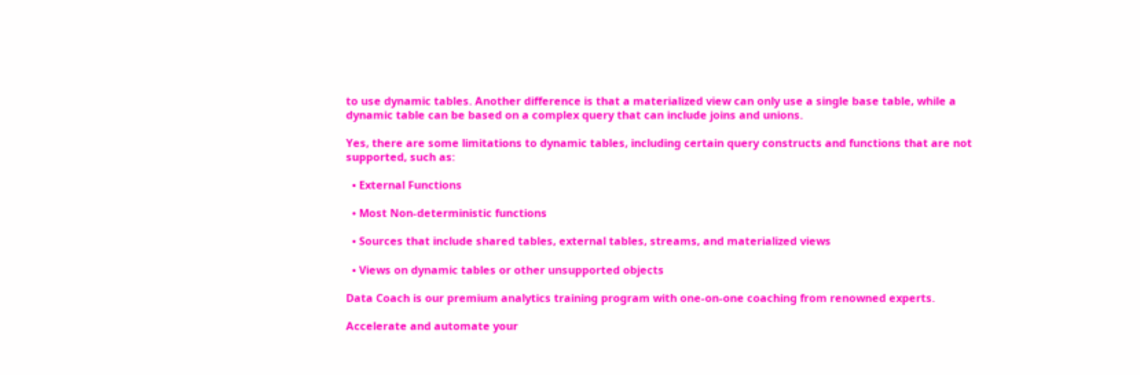to use dynamic tables. Another difference is that a materialized view can only use a single base table, while a dynamic table can be based on a complex query that can include joins and unions.

Yes, there are some limitations to dynamic tables, including certain query constructs and functions that are not supported, such as:

  • External Functions

  • Most Non-deterministic functions

  • Sources that include shared tables, external tables, streams, and materialized views

  • Views on dynamic tables or other unsupported objects

Data Coach is our premium analytics training program with one-on-one coaching from renowned experts.

Accelerate and automate your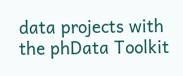data projects with the phData Toolkit